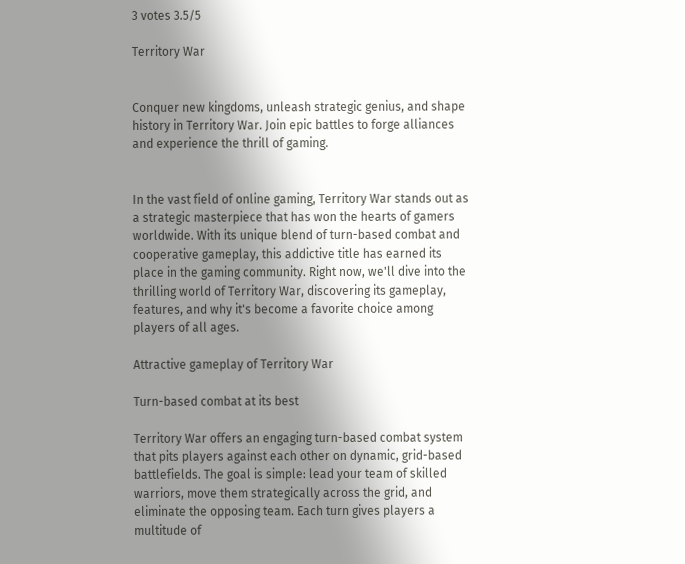3 votes 3.5/5

Territory War


Conquer new kingdoms, unleash strategic genius, and shape history in Territory War. Join epic battles to forge alliances and experience the thrill of gaming.


In the vast field of online gaming, Territory War stands out as a strategic masterpiece that has won the hearts of gamers worldwide. With its unique blend of turn-based combat and cooperative gameplay, this addictive title has earned its place in the gaming community. Right now, we'll dive into the thrilling world of Territory War, discovering its gameplay, features, and why it's become a favorite choice among players of all ages.

Attractive gameplay of Territory War

Turn-based combat at its best

Territory War offers an engaging turn-based combat system that pits players against each other on dynamic, grid-based battlefields. The goal is simple: lead your team of skilled warriors, move them strategically across the grid, and eliminate the opposing team. Each turn gives players a multitude of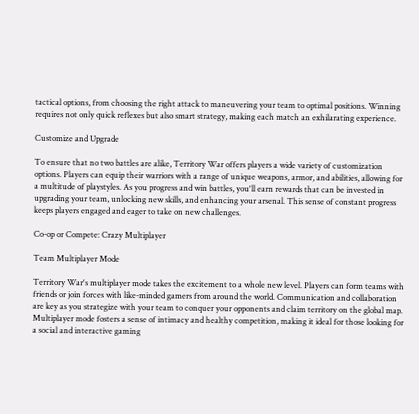tactical options, from choosing the right attack to maneuvering your team to optimal positions. Winning requires not only quick reflexes but also smart strategy, making each match an exhilarating experience.

Customize and Upgrade

To ensure that no two battles are alike, Territory War offers players a wide variety of customization options. Players can equip their warriors with a range of unique weapons, armor, and abilities, allowing for a multitude of playstyles. As you progress and win battles, you'll earn rewards that can be invested in upgrading your team, unlocking new skills, and enhancing your arsenal. This sense of constant progress keeps players engaged and eager to take on new challenges.

Co-op or Compete: Crazy Multiplayer

Team Multiplayer Mode

Territory War's multiplayer mode takes the excitement to a whole new level. Players can form teams with friends or join forces with like-minded gamers from around the world. Communication and collaboration are key as you strategize with your team to conquer your opponents and claim territory on the global map. Multiplayer mode fosters a sense of intimacy and healthy competition, making it ideal for those looking for a social and interactive gaming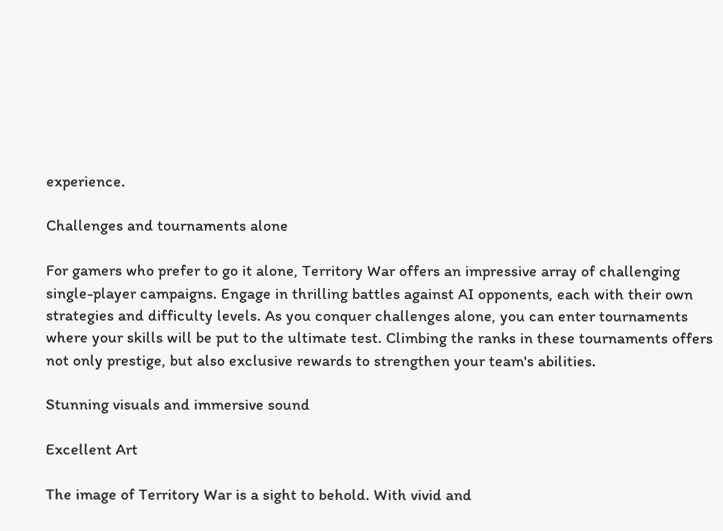experience.

Challenges and tournaments alone

For gamers who prefer to go it alone, Territory War offers an impressive array of challenging single-player campaigns. Engage in thrilling battles against AI opponents, each with their own strategies and difficulty levels. As you conquer challenges alone, you can enter tournaments where your skills will be put to the ultimate test. Climbing the ranks in these tournaments offers not only prestige, but also exclusive rewards to strengthen your team's abilities.

Stunning visuals and immersive sound

Excellent Art

The image of Territory War is a sight to behold. With vivid and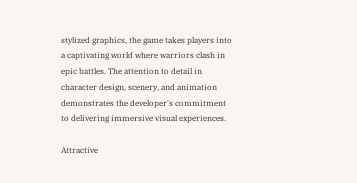stylized graphics, the game takes players into a captivating world where warriors clash in epic battles. The attention to detail in character design, scenery, and animation demonstrates the developer's commitment to delivering immersive visual experiences.

Attractive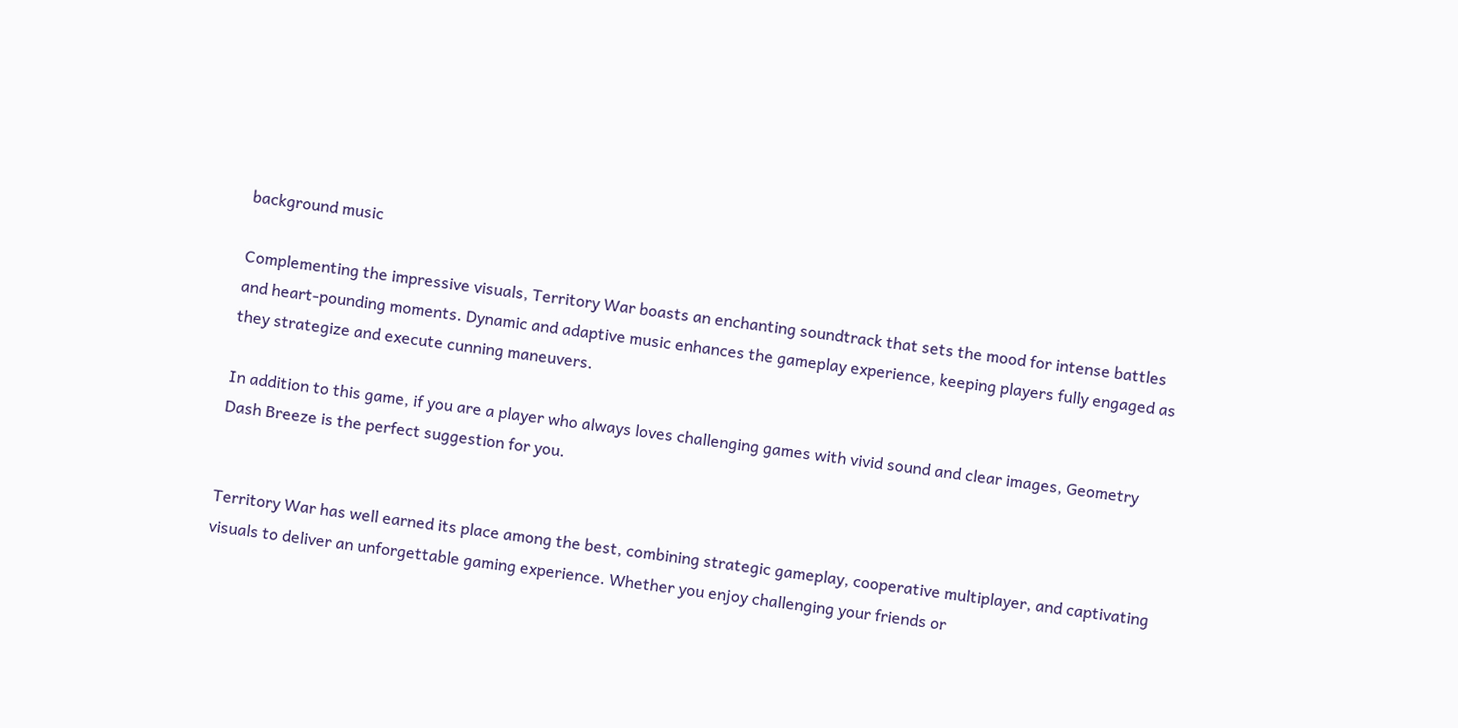background music

Complementing the impressive visuals, Territory War boasts an enchanting soundtrack that sets the mood for intense battles and heart-pounding moments. Dynamic and adaptive music enhances the gameplay experience, keeping players fully engaged as they strategize and execute cunning maneuvers.

In addition to this game, if you are a player who always loves challenging games with vivid sound and clear images, Geometry Dash Breeze is the perfect suggestion for you.


Territory War has well earned its place among the best, combining strategic gameplay, cooperative multiplayer, and captivating visuals to deliver an unforgettable gaming experience. Whether you enjoy challenging your friends or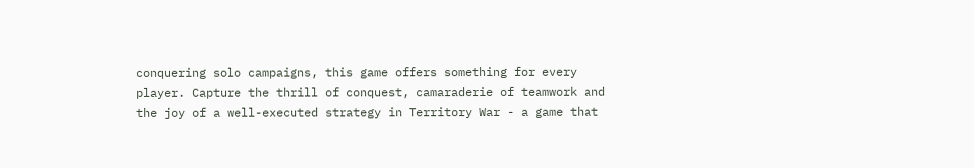conquering solo campaigns, this game offers something for every player. Capture the thrill of conquest, camaraderie of teamwork and the joy of a well-executed strategy in Territory War - a game that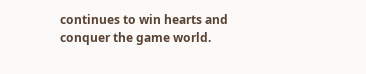continues to win hearts and conquer the game world.